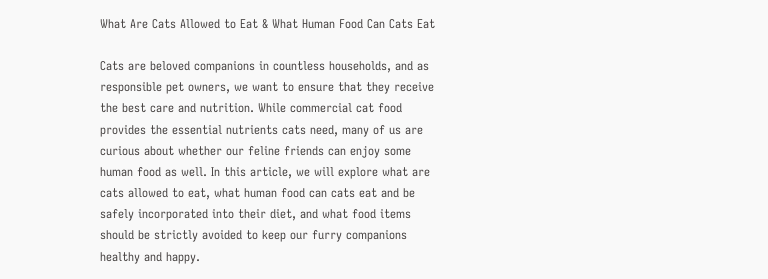What Are Cats Allowed to Eat & What Human Food Can Cats Eat

Cats are beloved companions in countless households, and as responsible pet owners, we want to ensure that they receive the best care and nutrition. While commercial cat food provides the essential nutrients cats need, many of us are curious about whether our feline friends can enjoy some human food as well. In this article, we will explore what are cats allowed to eat, what human food can cats eat and be safely incorporated into their diet, and what food items should be strictly avoided to keep our furry companions healthy and happy.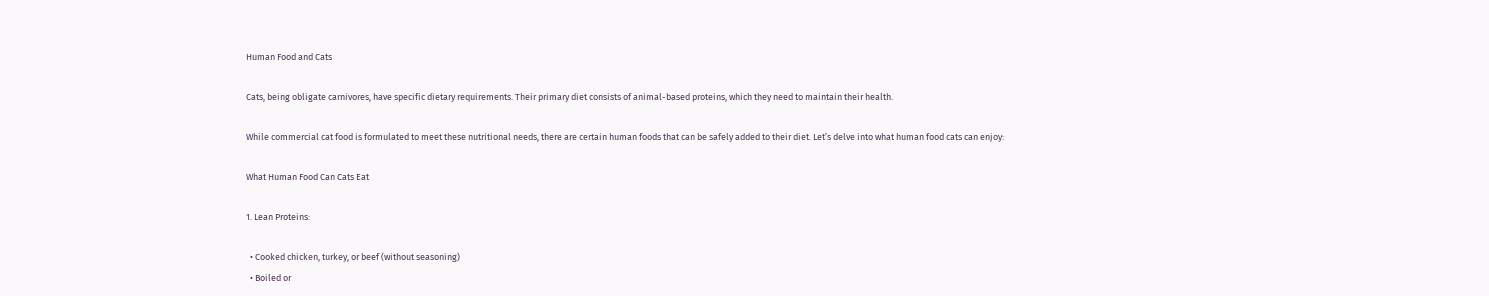Human Food and Cats

Cats, being obligate carnivores, have specific dietary requirements. Their primary diet consists of animal-based proteins, which they need to maintain their health.

While commercial cat food is formulated to meet these nutritional needs, there are certain human foods that can be safely added to their diet. Let’s delve into what human food cats can enjoy:

What Human Food Can Cats Eat

1. Lean Proteins:

  • Cooked chicken, turkey, or beef (without seasoning)
  • Boiled or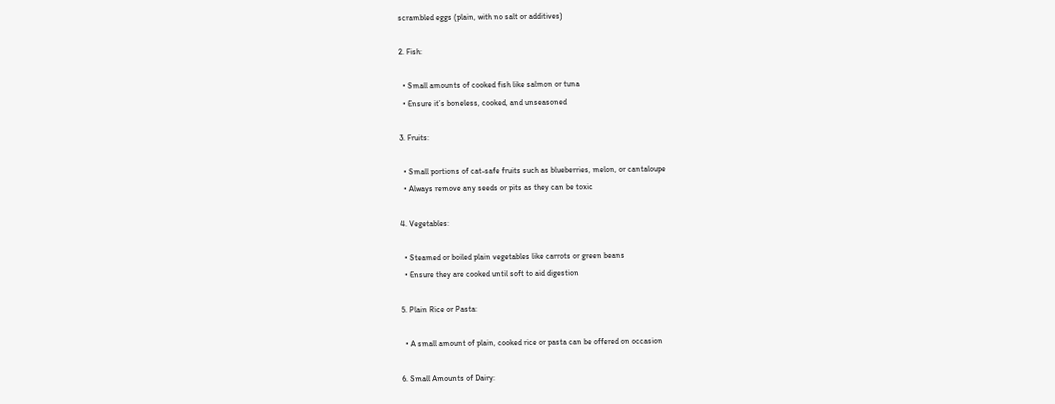scrambled eggs (plain, with no salt or additives)

2. Fish:

  • Small amounts of cooked fish like salmon or tuna
  • Ensure it’s boneless, cooked, and unseasoned

3. Fruits:

  • Small portions of cat-safe fruits such as blueberries, melon, or cantaloupe
  • Always remove any seeds or pits as they can be toxic

4. Vegetables:

  • Steamed or boiled plain vegetables like carrots or green beans
  • Ensure they are cooked until soft to aid digestion

5. Plain Rice or Pasta:

  • A small amount of plain, cooked rice or pasta can be offered on occasion

6. Small Amounts of Dairy: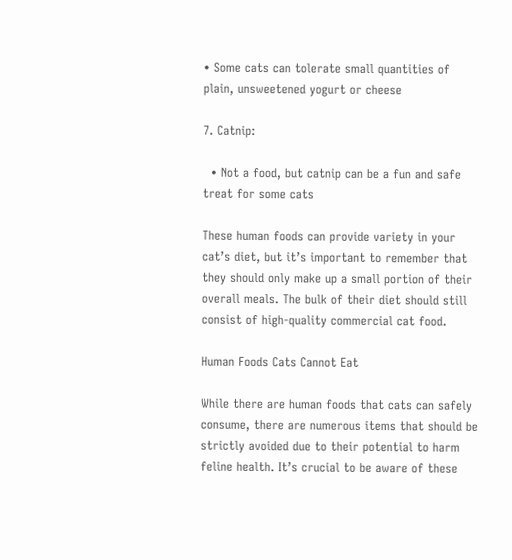• Some cats can tolerate small quantities of plain, unsweetened yogurt or cheese

7. Catnip:

  • Not a food, but catnip can be a fun and safe treat for some cats

These human foods can provide variety in your cat’s diet, but it’s important to remember that they should only make up a small portion of their overall meals. The bulk of their diet should still consist of high-quality commercial cat food.

Human Foods Cats Cannot Eat

While there are human foods that cats can safely consume, there are numerous items that should be strictly avoided due to their potential to harm feline health. It’s crucial to be aware of these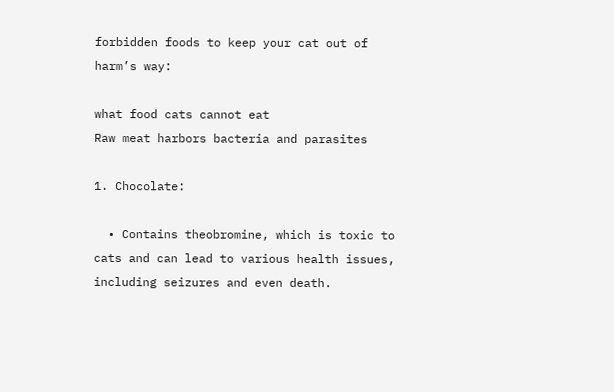forbidden foods to keep your cat out of harm’s way:

what food cats cannot eat
Raw meat harbors bacteria and parasites

1. Chocolate:

  • Contains theobromine, which is toxic to cats and can lead to various health issues, including seizures and even death.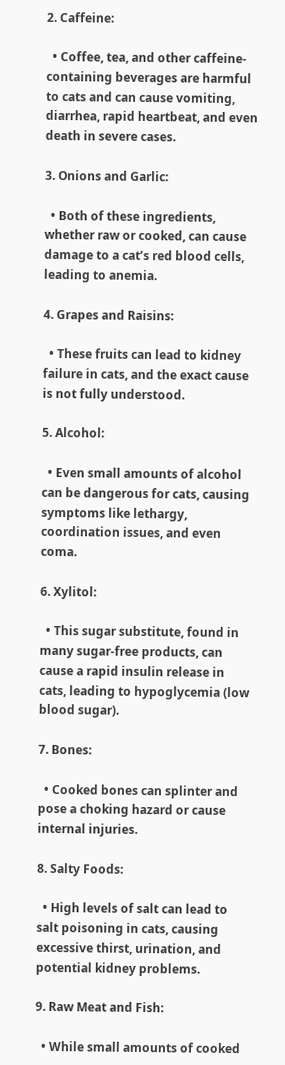2. Caffeine:

  • Coffee, tea, and other caffeine-containing beverages are harmful to cats and can cause vomiting, diarrhea, rapid heartbeat, and even death in severe cases.

3. Onions and Garlic:

  • Both of these ingredients, whether raw or cooked, can cause damage to a cat’s red blood cells, leading to anemia.

4. Grapes and Raisins:

  • These fruits can lead to kidney failure in cats, and the exact cause is not fully understood.

5. Alcohol:

  • Even small amounts of alcohol can be dangerous for cats, causing symptoms like lethargy, coordination issues, and even coma.

6. Xylitol:

  • This sugar substitute, found in many sugar-free products, can cause a rapid insulin release in cats, leading to hypoglycemia (low blood sugar).

7. Bones:

  • Cooked bones can splinter and pose a choking hazard or cause internal injuries.

8. Salty Foods:

  • High levels of salt can lead to salt poisoning in cats, causing excessive thirst, urination, and potential kidney problems.

9. Raw Meat and Fish:

  • While small amounts of cooked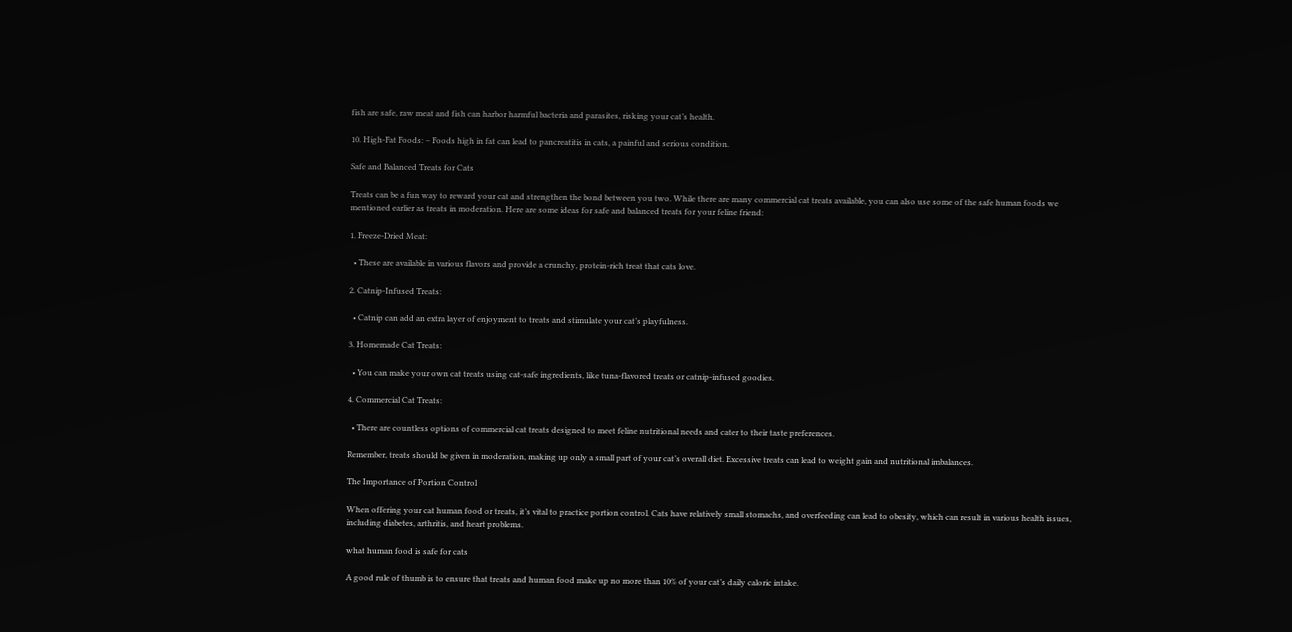fish are safe, raw meat and fish can harbor harmful bacteria and parasites, risking your cat’s health.

10. High-Fat Foods: – Foods high in fat can lead to pancreatitis in cats, a painful and serious condition.

Safe and Balanced Treats for Cats

Treats can be a fun way to reward your cat and strengthen the bond between you two. While there are many commercial cat treats available, you can also use some of the safe human foods we mentioned earlier as treats in moderation. Here are some ideas for safe and balanced treats for your feline friend:

1. Freeze-Dried Meat:

  • These are available in various flavors and provide a crunchy, protein-rich treat that cats love.

2. Catnip-Infused Treats:

  • Catnip can add an extra layer of enjoyment to treats and stimulate your cat’s playfulness.

3. Homemade Cat Treats:

  • You can make your own cat treats using cat-safe ingredients, like tuna-flavored treats or catnip-infused goodies.

4. Commercial Cat Treats:

  • There are countless options of commercial cat treats designed to meet feline nutritional needs and cater to their taste preferences.

Remember, treats should be given in moderation, making up only a small part of your cat’s overall diet. Excessive treats can lead to weight gain and nutritional imbalances.

The Importance of Portion Control

When offering your cat human food or treats, it’s vital to practice portion control. Cats have relatively small stomachs, and overfeeding can lead to obesity, which can result in various health issues, including diabetes, arthritis, and heart problems.

what human food is safe for cats

A good rule of thumb is to ensure that treats and human food make up no more than 10% of your cat’s daily caloric intake.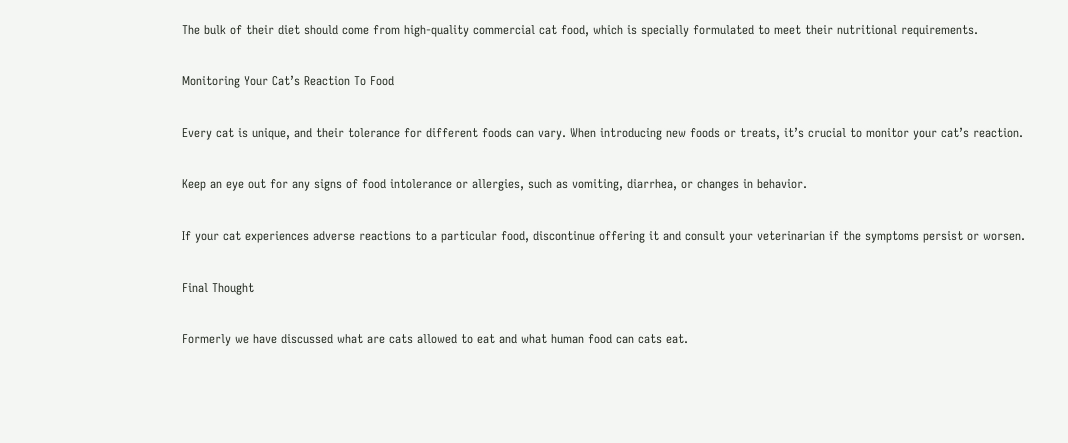The bulk of their diet should come from high-quality commercial cat food, which is specially formulated to meet their nutritional requirements.

Monitoring Your Cat’s Reaction To Food

Every cat is unique, and their tolerance for different foods can vary. When introducing new foods or treats, it’s crucial to monitor your cat’s reaction.

Keep an eye out for any signs of food intolerance or allergies, such as vomiting, diarrhea, or changes in behavior.

If your cat experiences adverse reactions to a particular food, discontinue offering it and consult your veterinarian if the symptoms persist or worsen.

Final Thought

Formerly we have discussed what are cats allowed to eat and what human food can cats eat.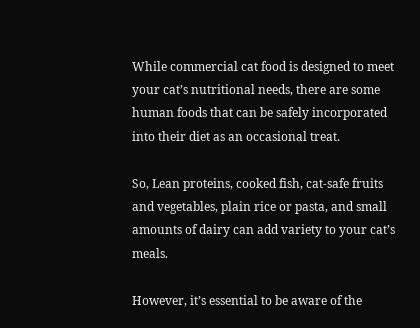While commercial cat food is designed to meet your cat’s nutritional needs, there are some human foods that can be safely incorporated into their diet as an occasional treat.

So, Lean proteins, cooked fish, cat-safe fruits and vegetables, plain rice or pasta, and small amounts of dairy can add variety to your cat’s meals.

However, it’s essential to be aware of the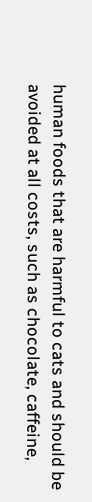human foods that are harmful to cats and should be avoided at all costs, such as chocolate, caffeine,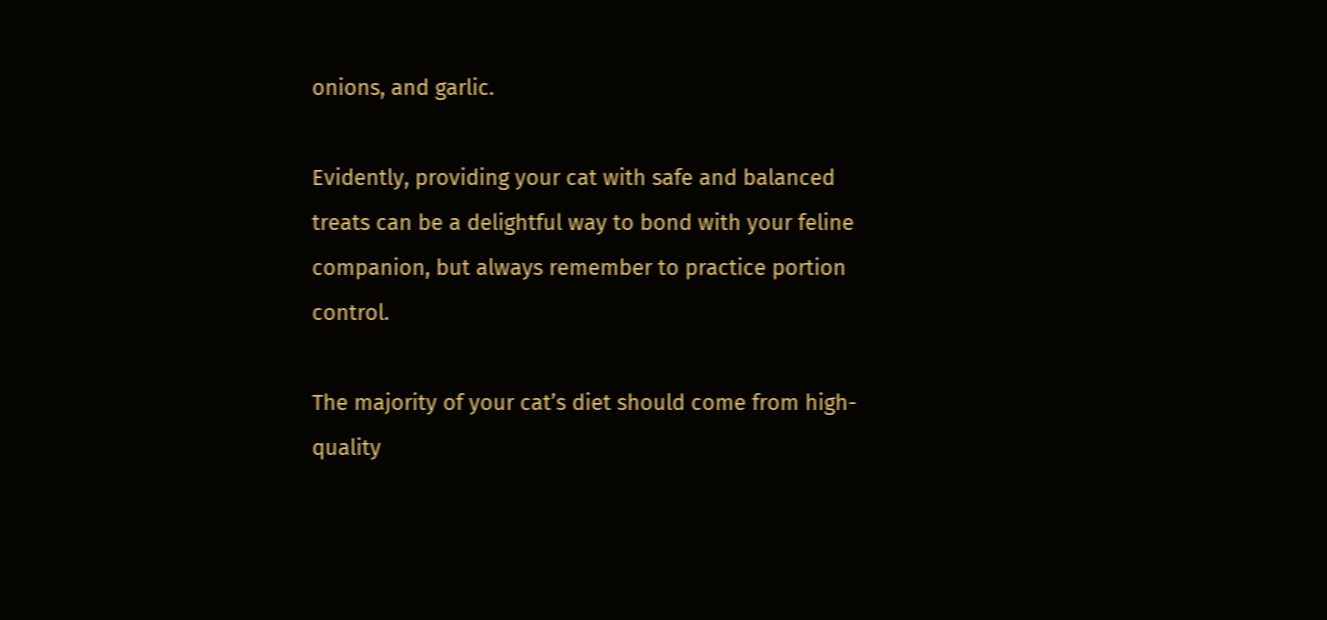onions, and garlic.

Evidently, providing your cat with safe and balanced treats can be a delightful way to bond with your feline companion, but always remember to practice portion control.

The majority of your cat’s diet should come from high-quality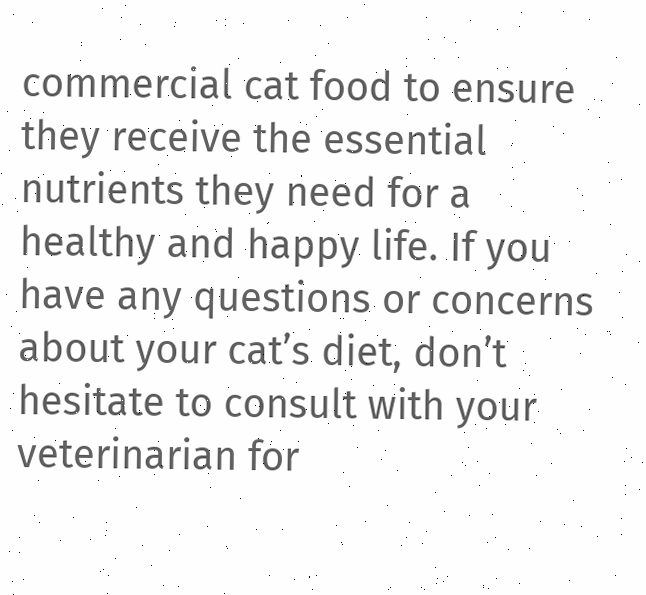commercial cat food to ensure they receive the essential nutrients they need for a healthy and happy life. If you have any questions or concerns about your cat’s diet, don’t hesitate to consult with your veterinarian for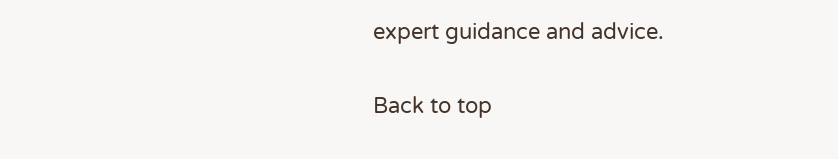expert guidance and advice.

Back to top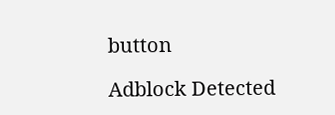button

Adblock Detected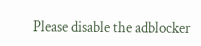Please disable the adblocker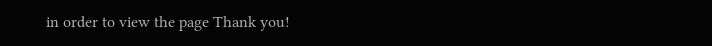in order to view the page Thank you!